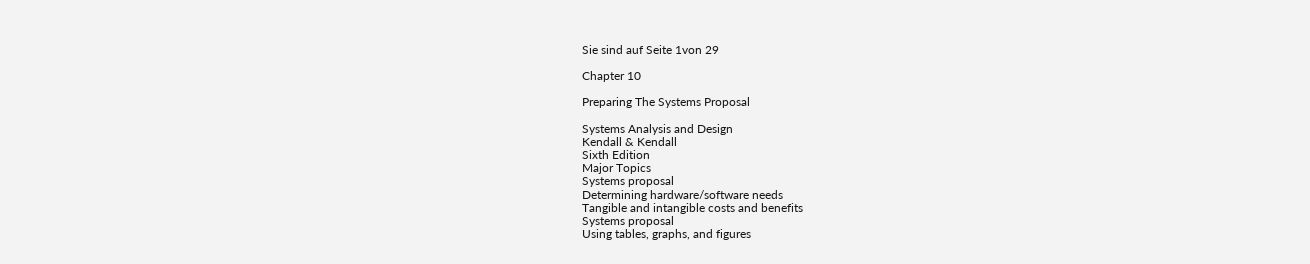Sie sind auf Seite 1von 29

Chapter 10

Preparing The Systems Proposal

Systems Analysis and Design
Kendall & Kendall
Sixth Edition
Major Topics
Systems proposal
Determining hardware/software needs
Tangible and intangible costs and benefits
Systems proposal
Using tables, graphs, and figures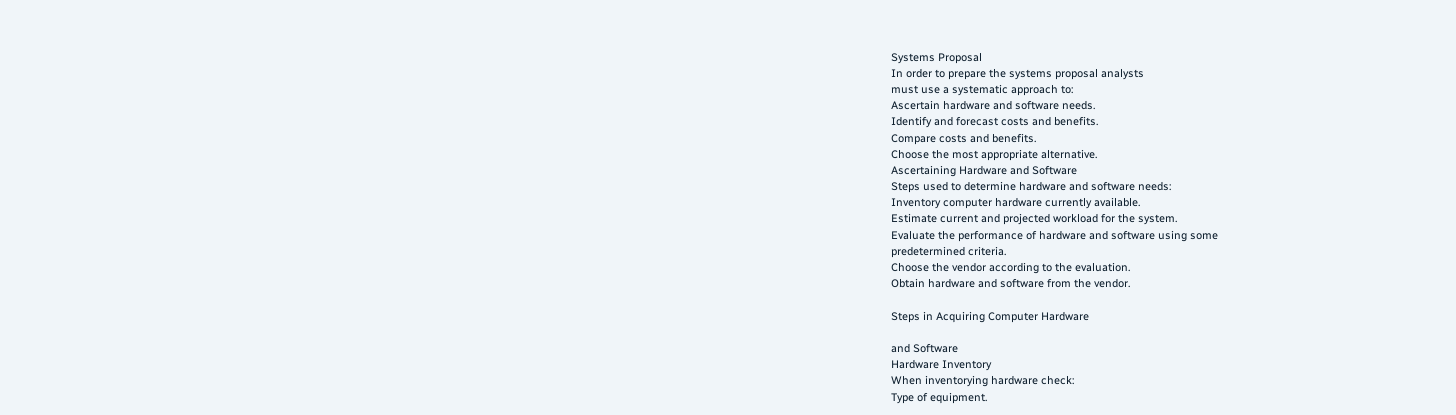Systems Proposal
In order to prepare the systems proposal analysts
must use a systematic approach to:
Ascertain hardware and software needs.
Identify and forecast costs and benefits.
Compare costs and benefits.
Choose the most appropriate alternative.
Ascertaining Hardware and Software
Steps used to determine hardware and software needs:
Inventory computer hardware currently available.
Estimate current and projected workload for the system.
Evaluate the performance of hardware and software using some
predetermined criteria.
Choose the vendor according to the evaluation.
Obtain hardware and software from the vendor.

Steps in Acquiring Computer Hardware

and Software
Hardware Inventory
When inventorying hardware check:
Type of equipment.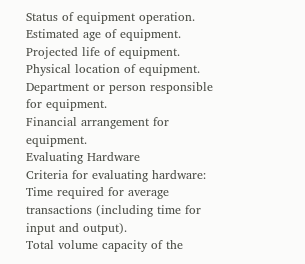Status of equipment operation.
Estimated age of equipment.
Projected life of equipment.
Physical location of equipment.
Department or person responsible for equipment.
Financial arrangement for equipment.
Evaluating Hardware
Criteria for evaluating hardware:
Time required for average transactions (including time for
input and output).
Total volume capacity of the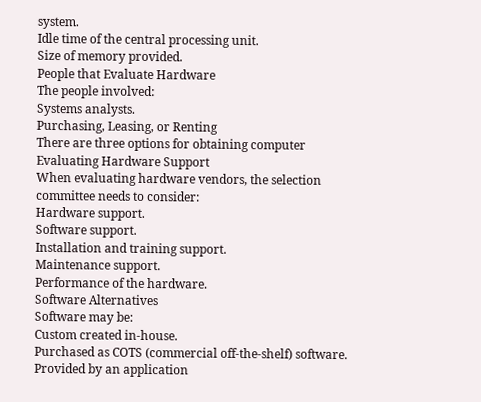system.
Idle time of the central processing unit.
Size of memory provided.
People that Evaluate Hardware
The people involved:
Systems analysts.
Purchasing, Leasing, or Renting
There are three options for obtaining computer
Evaluating Hardware Support
When evaluating hardware vendors, the selection
committee needs to consider:
Hardware support.
Software support.
Installation and training support.
Maintenance support.
Performance of the hardware.
Software Alternatives
Software may be:
Custom created in-house.
Purchased as COTS (commercial off-the-shelf) software.
Provided by an application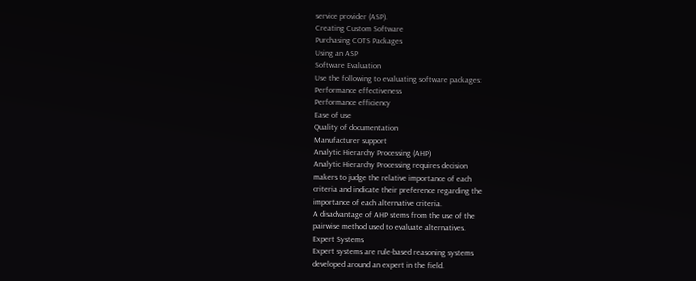service provider (ASP).
Creating Custom Software
Purchasing COTS Packages
Using an ASP
Software Evaluation
Use the following to evaluating software packages:
Performance effectiveness
Performance efficiency
Ease of use
Quality of documentation
Manufacturer support
Analytic Hierarchy Processing (AHP)
Analytic Hierarchy Processing requires decision
makers to judge the relative importance of each
criteria and indicate their preference regarding the
importance of each alternative criteria.
A disadvantage of AHP stems from the use of the
pairwise method used to evaluate alternatives.
Expert Systems
Expert systems are rule-based reasoning systems
developed around an expert in the field.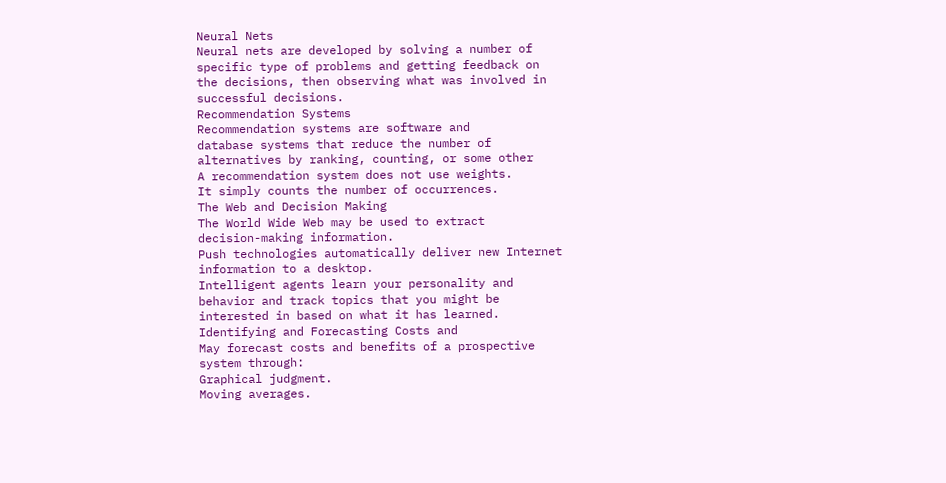Neural Nets
Neural nets are developed by solving a number of
specific type of problems and getting feedback on
the decisions, then observing what was involved in
successful decisions.
Recommendation Systems
Recommendation systems are software and
database systems that reduce the number of
alternatives by ranking, counting, or some other
A recommendation system does not use weights.
It simply counts the number of occurrences.
The Web and Decision Making
The World Wide Web may be used to extract
decision-making information.
Push technologies automatically deliver new Internet
information to a desktop.
Intelligent agents learn your personality and
behavior and track topics that you might be
interested in based on what it has learned.
Identifying and Forecasting Costs and
May forecast costs and benefits of a prospective
system through:
Graphical judgment.
Moving averages.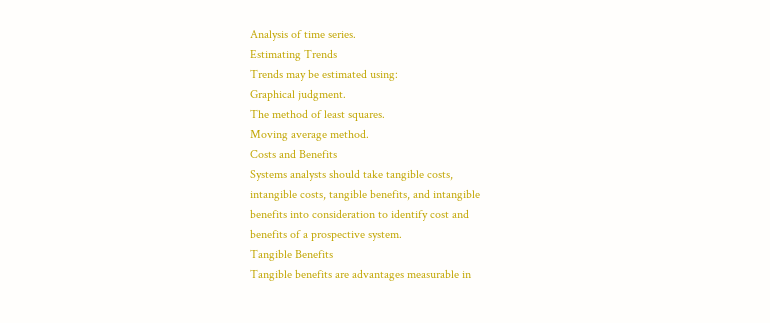Analysis of time series.
Estimating Trends
Trends may be estimated using:
Graphical judgment.
The method of least squares.
Moving average method.
Costs and Benefits
Systems analysts should take tangible costs,
intangible costs, tangible benefits, and intangible
benefits into consideration to identify cost and
benefits of a prospective system.
Tangible Benefits
Tangible benefits are advantages measurable in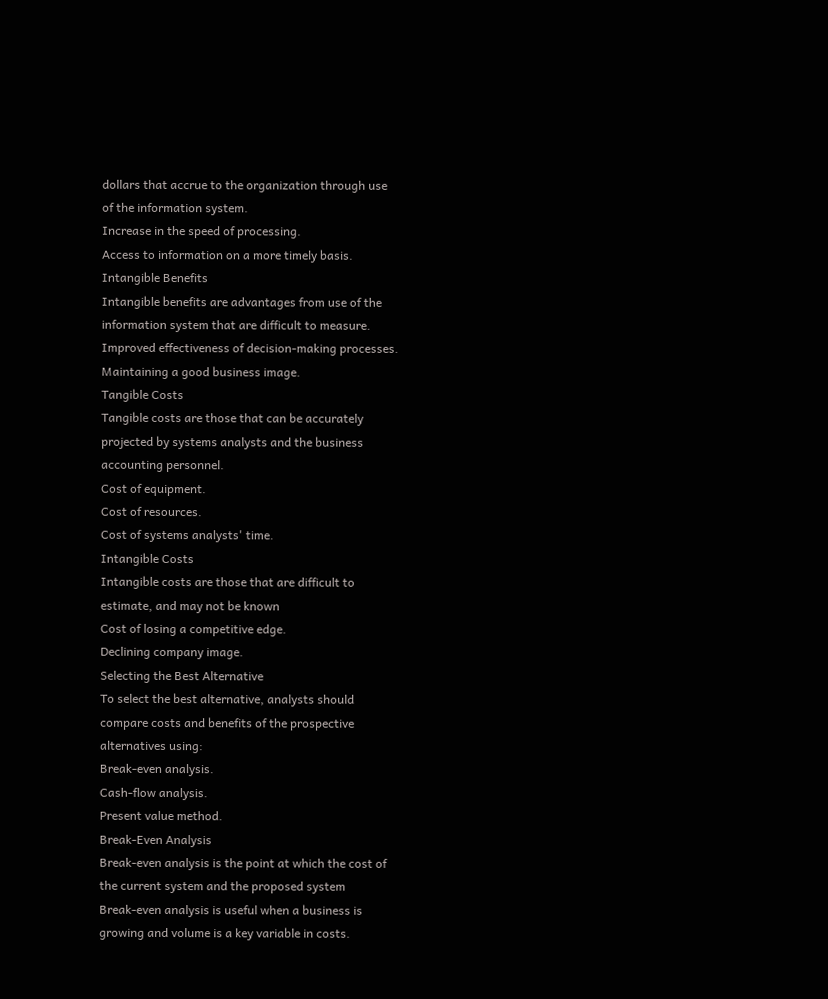dollars that accrue to the organization through use
of the information system.
Increase in the speed of processing.
Access to information on a more timely basis.
Intangible Benefits
Intangible benefits are advantages from use of the
information system that are difficult to measure.
Improved effectiveness of decision-making processes.
Maintaining a good business image.
Tangible Costs
Tangible costs are those that can be accurately
projected by systems analysts and the business
accounting personnel.
Cost of equipment.
Cost of resources.
Cost of systems analysts' time.
Intangible Costs
Intangible costs are those that are difficult to
estimate, and may not be known
Cost of losing a competitive edge.
Declining company image.
Selecting the Best Alternative
To select the best alternative, analysts should
compare costs and benefits of the prospective
alternatives using:
Break-even analysis.
Cash-flow analysis.
Present value method.
Break-Even Analysis
Break-even analysis is the point at which the cost of
the current system and the proposed system
Break-even analysis is useful when a business is
growing and volume is a key variable in costs.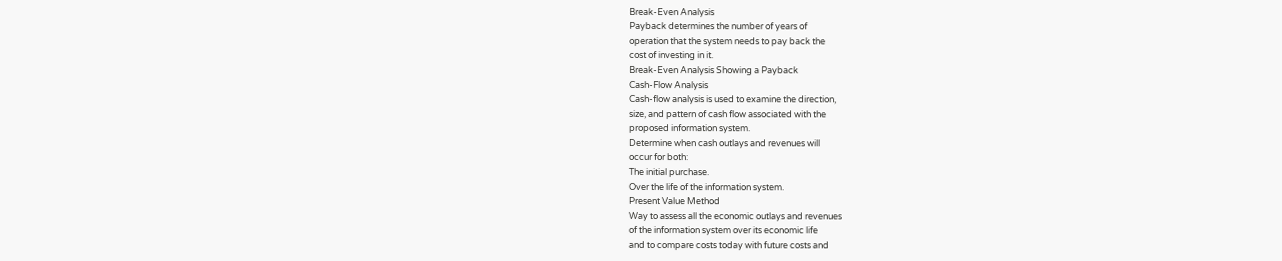Break-Even Analysis
Payback determines the number of years of
operation that the system needs to pay back the
cost of investing in it.
Break-Even Analysis Showing a Payback
Cash-Flow Analysis
Cash-flow analysis is used to examine the direction,
size, and pattern of cash flow associated with the
proposed information system.
Determine when cash outlays and revenues will
occur for both:
The initial purchase.
Over the life of the information system.
Present Value Method
Way to assess all the economic outlays and revenues
of the information system over its economic life
and to compare costs today with future costs and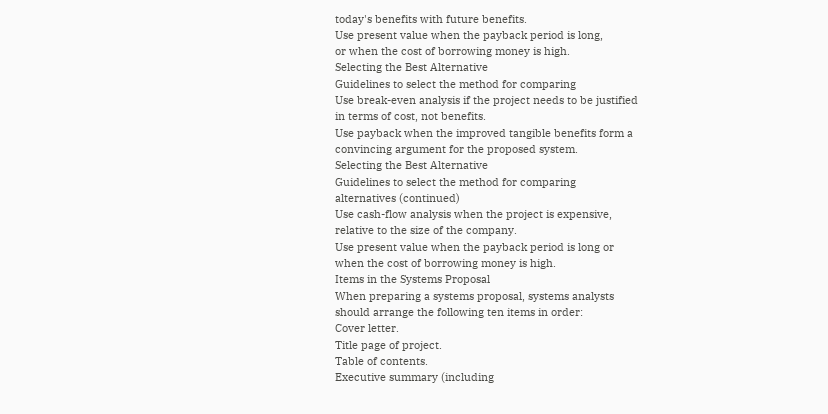today's benefits with future benefits.
Use present value when the payback period is long,
or when the cost of borrowing money is high.
Selecting the Best Alternative
Guidelines to select the method for comparing
Use break-even analysis if the project needs to be justified
in terms of cost, not benefits.
Use payback when the improved tangible benefits form a
convincing argument for the proposed system.
Selecting the Best Alternative
Guidelines to select the method for comparing
alternatives (continued)
Use cash-flow analysis when the project is expensive,
relative to the size of the company.
Use present value when the payback period is long or
when the cost of borrowing money is high.
Items in the Systems Proposal
When preparing a systems proposal, systems analysts
should arrange the following ten items in order:
Cover letter.
Title page of project.
Table of contents.
Executive summary (including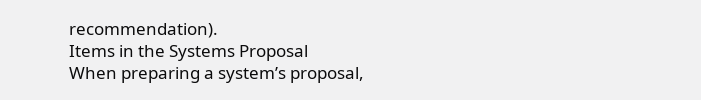recommendation).
Items in the Systems Proposal
When preparing a system’s proposal,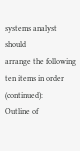systems analyst should
arrange the following ten items in order (continued):
Outline of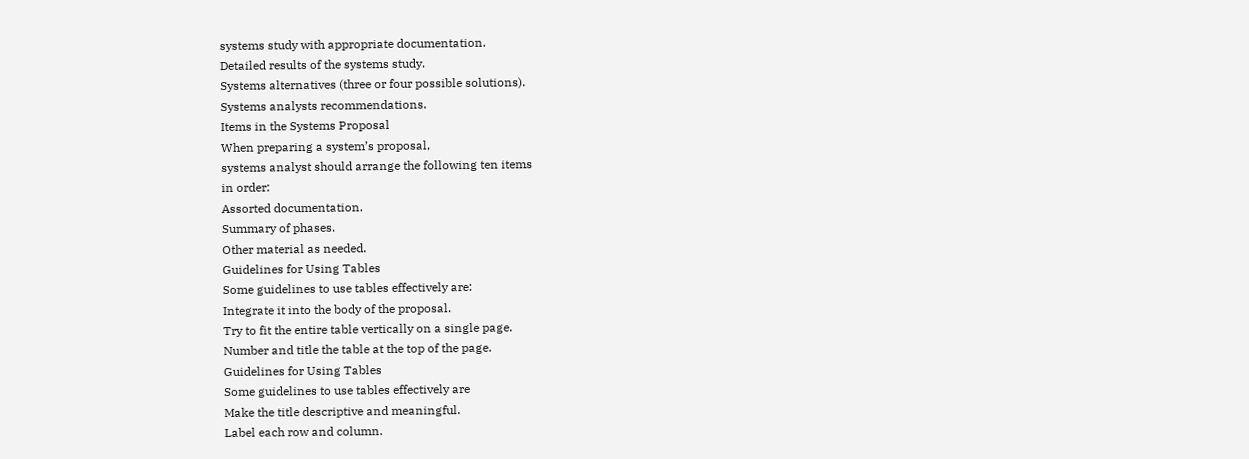systems study with appropriate documentation.
Detailed results of the systems study.
Systems alternatives (three or four possible solutions).
Systems analysts recommendations.
Items in the Systems Proposal
When preparing a system’s proposal,
systems analyst should arrange the following ten items
in order:
Assorted documentation.
Summary of phases.
Other material as needed.
Guidelines for Using Tables
Some guidelines to use tables effectively are:
Integrate it into the body of the proposal.
Try to fit the entire table vertically on a single page.
Number and title the table at the top of the page.
Guidelines for Using Tables
Some guidelines to use tables effectively are
Make the title descriptive and meaningful.
Label each row and column.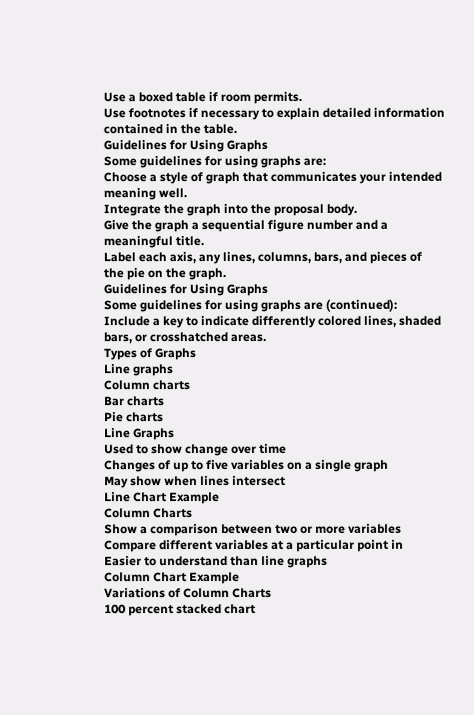Use a boxed table if room permits.
Use footnotes if necessary to explain detailed information
contained in the table.
Guidelines for Using Graphs
Some guidelines for using graphs are:
Choose a style of graph that communicates your intended
meaning well.
Integrate the graph into the proposal body.
Give the graph a sequential figure number and a
meaningful title.
Label each axis, any lines, columns, bars, and pieces of
the pie on the graph.
Guidelines for Using Graphs
Some guidelines for using graphs are (continued):
Include a key to indicate differently colored lines, shaded
bars, or crosshatched areas.
Types of Graphs
Line graphs
Column charts
Bar charts
Pie charts
Line Graphs
Used to show change over time
Changes of up to five variables on a single graph
May show when lines intersect
Line Chart Example
Column Charts
Show a comparison between two or more variables
Compare different variables at a particular point in
Easier to understand than line graphs
Column Chart Example
Variations of Column Charts
100 percent stacked chart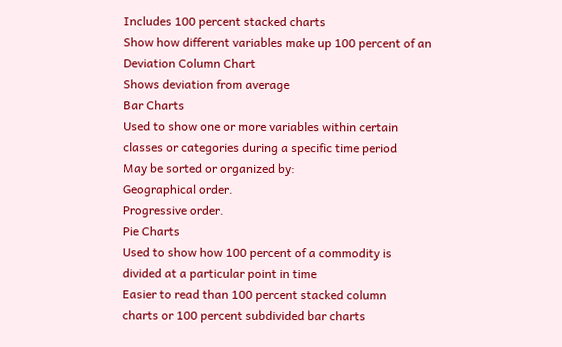Includes 100 percent stacked charts
Show how different variables make up 100 percent of an
Deviation Column Chart
Shows deviation from average
Bar Charts
Used to show one or more variables within certain
classes or categories during a specific time period
May be sorted or organized by:
Geographical order.
Progressive order.
Pie Charts
Used to show how 100 percent of a commodity is
divided at a particular point in time
Easier to read than 100 percent stacked column
charts or 100 percent subdivided bar charts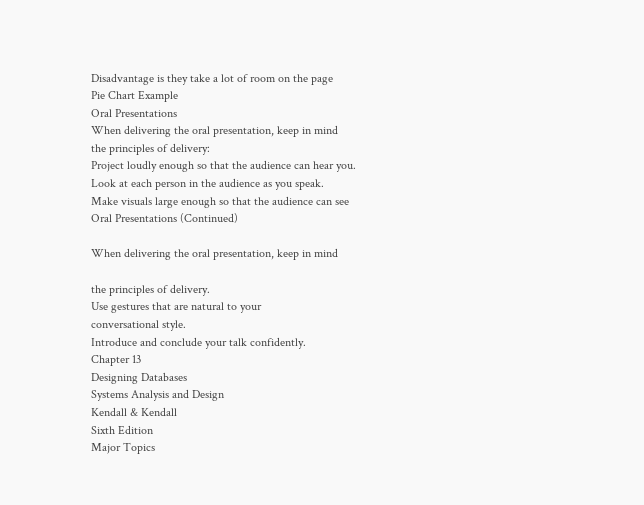Disadvantage is they take a lot of room on the page
Pie Chart Example
Oral Presentations
When delivering the oral presentation, keep in mind
the principles of delivery:
Project loudly enough so that the audience can hear you.
Look at each person in the audience as you speak.
Make visuals large enough so that the audience can see
Oral Presentations (Continued)

When delivering the oral presentation, keep in mind

the principles of delivery.
Use gestures that are natural to your
conversational style.
Introduce and conclude your talk confidently.
Chapter 13
Designing Databases
Systems Analysis and Design
Kendall & Kendall
Sixth Edition
Major Topics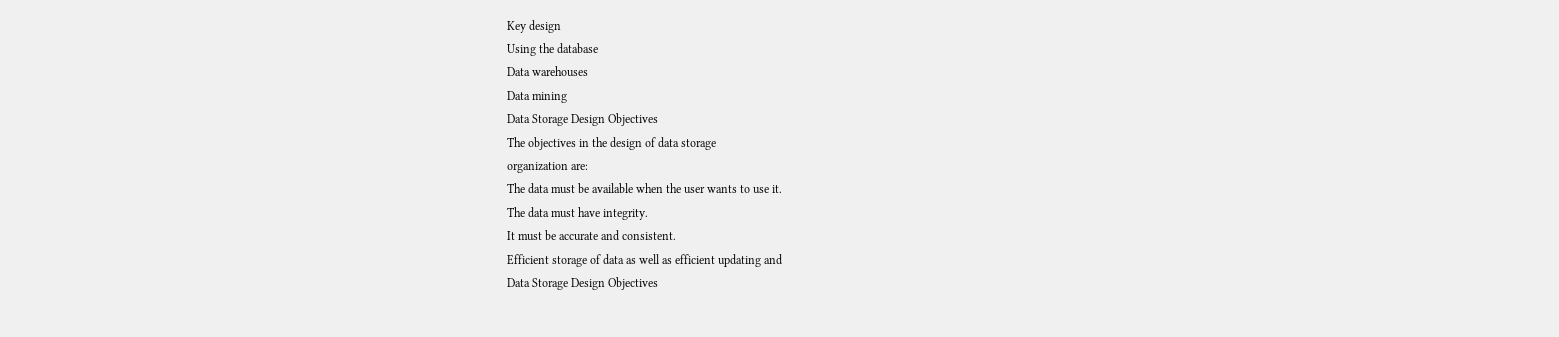Key design
Using the database
Data warehouses
Data mining
Data Storage Design Objectives
The objectives in the design of data storage
organization are:
The data must be available when the user wants to use it.
The data must have integrity.
It must be accurate and consistent.
Efficient storage of data as well as efficient updating and
Data Storage Design Objectives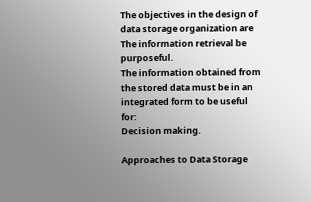The objectives in the design of data storage organization are
The information retrieval be purposeful.
The information obtained from the stored data must be in an
integrated form to be useful for:
Decision making.

Approaches to Data Storage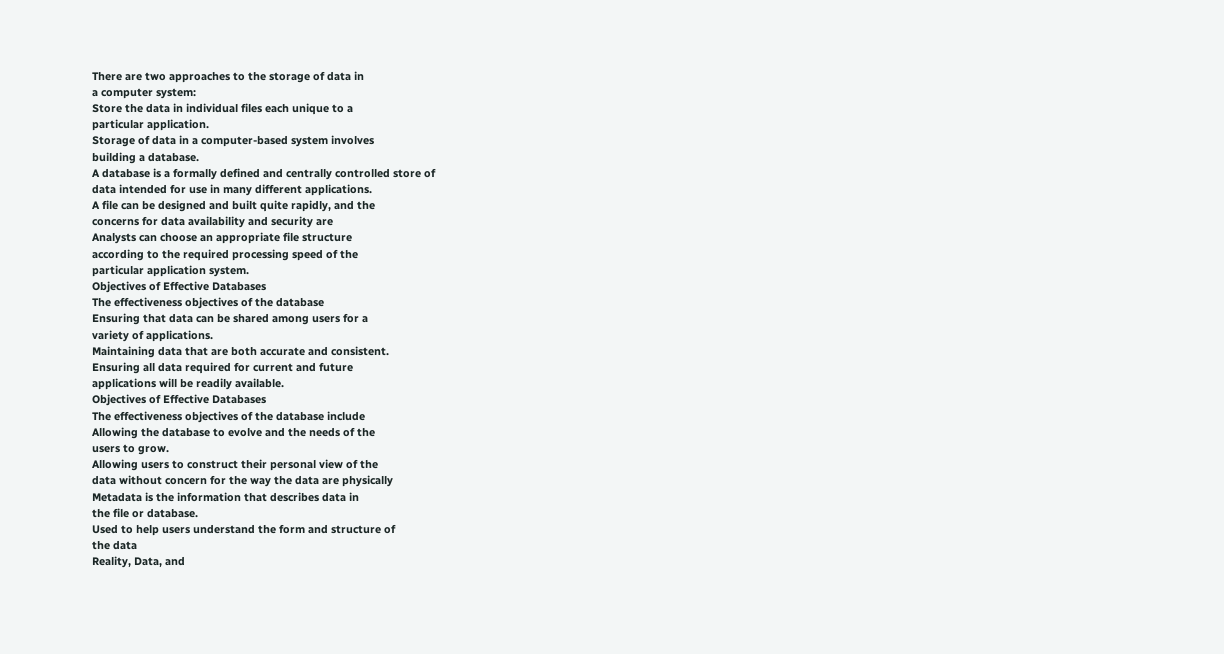There are two approaches to the storage of data in
a computer system:
Store the data in individual files each unique to a
particular application.
Storage of data in a computer-based system involves
building a database.
A database is a formally defined and centrally controlled store of
data intended for use in many different applications.
A file can be designed and built quite rapidly, and the
concerns for data availability and security are
Analysts can choose an appropriate file structure
according to the required processing speed of the
particular application system.
Objectives of Effective Databases
The effectiveness objectives of the database
Ensuring that data can be shared among users for a
variety of applications.
Maintaining data that are both accurate and consistent.
Ensuring all data required for current and future
applications will be readily available.
Objectives of Effective Databases
The effectiveness objectives of the database include
Allowing the database to evolve and the needs of the
users to grow.
Allowing users to construct their personal view of the
data without concern for the way the data are physically
Metadata is the information that describes data in
the file or database.
Used to help users understand the form and structure of
the data
Reality, Data, and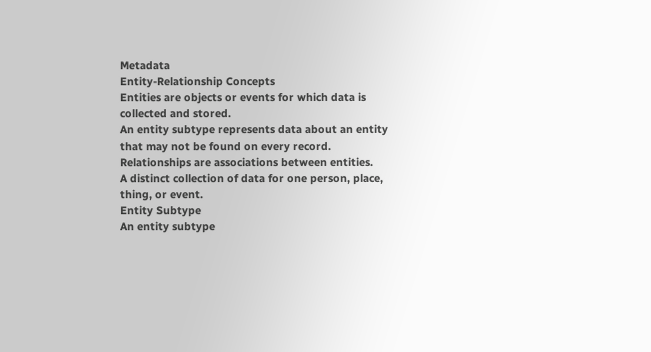Metadata
Entity-Relationship Concepts
Entities are objects or events for which data is
collected and stored.
An entity subtype represents data about an entity
that may not be found on every record.
Relationships are associations between entities.
A distinct collection of data for one person, place,
thing, or event.
Entity Subtype
An entity subtype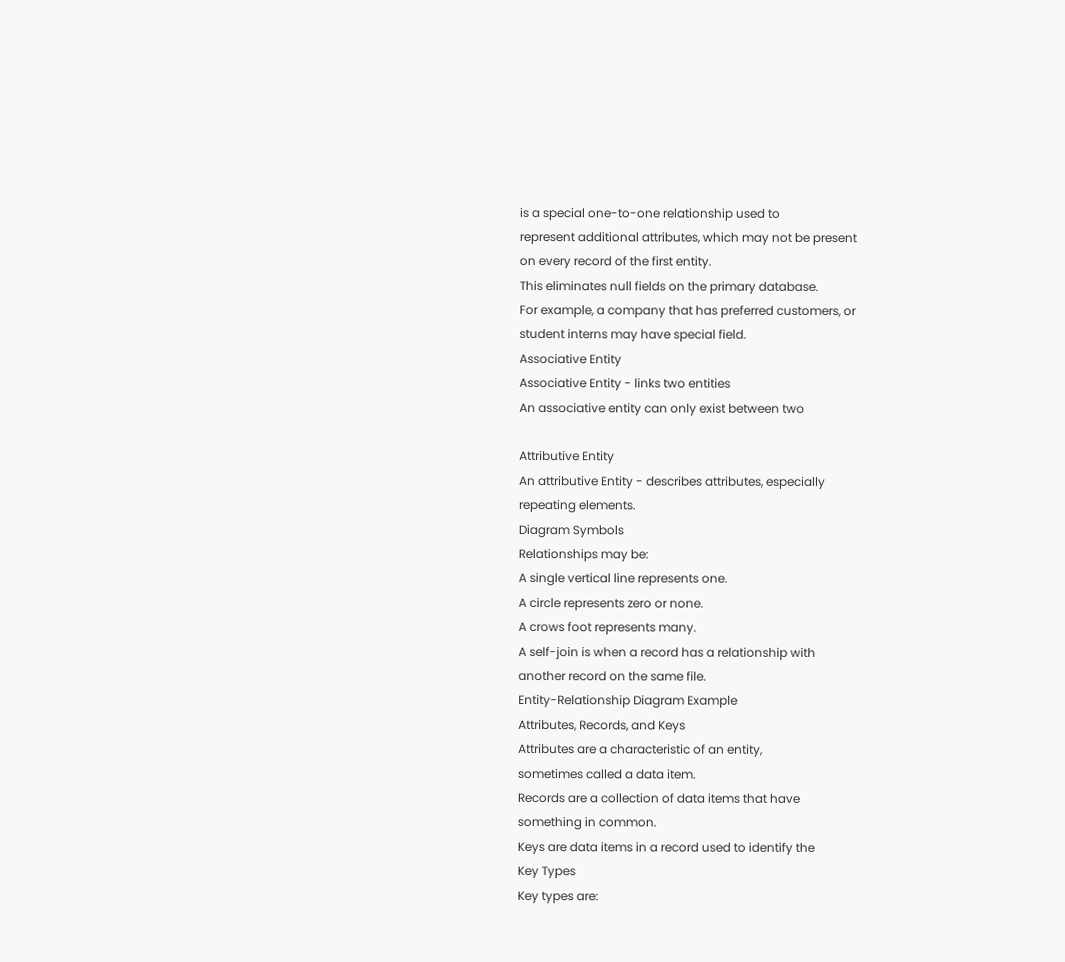is a special one-to-one relationship used to
represent additional attributes, which may not be present
on every record of the first entity.
This eliminates null fields on the primary database.
For example, a company that has preferred customers, or
student interns may have special field.
Associative Entity
Associative Entity - links two entities
An associative entity can only exist between two

Attributive Entity
An attributive Entity - describes attributes, especially
repeating elements.
Diagram Symbols
Relationships may be:
A single vertical line represents one.
A circle represents zero or none.
A crows foot represents many.
A self-join is when a record has a relationship with
another record on the same file.
Entity-Relationship Diagram Example
Attributes, Records, and Keys
Attributes are a characteristic of an entity,
sometimes called a data item.
Records are a collection of data items that have
something in common.
Keys are data items in a record used to identify the
Key Types
Key types are: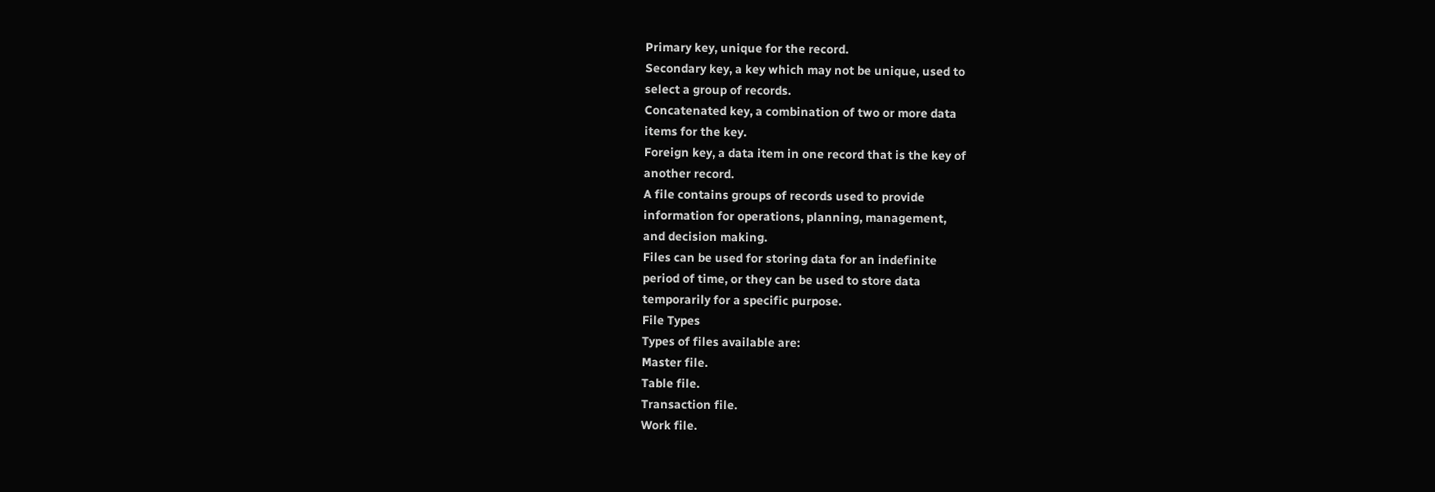Primary key, unique for the record.
Secondary key, a key which may not be unique, used to
select a group of records.
Concatenated key, a combination of two or more data
items for the key.
Foreign key, a data item in one record that is the key of
another record.
A file contains groups of records used to provide
information for operations, planning, management,
and decision making.
Files can be used for storing data for an indefinite
period of time, or they can be used to store data
temporarily for a specific purpose.
File Types
Types of files available are:
Master file.
Table file.
Transaction file.
Work file.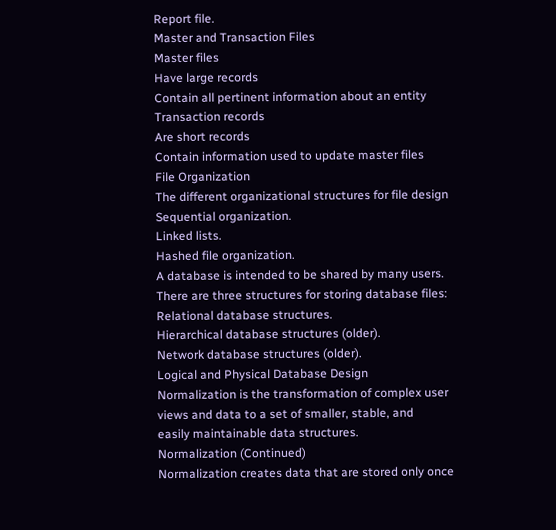Report file.
Master and Transaction Files
Master files
Have large records
Contain all pertinent information about an entity
Transaction records
Are short records
Contain information used to update master files
File Organization
The different organizational structures for file design
Sequential organization.
Linked lists.
Hashed file organization.
A database is intended to be shared by many users.
There are three structures for storing database files:
Relational database structures.
Hierarchical database structures (older).
Network database structures (older).
Logical and Physical Database Design
Normalization is the transformation of complex user
views and data to a set of smaller, stable, and
easily maintainable data structures.
Normalization (Continued)
Normalization creates data that are stored only once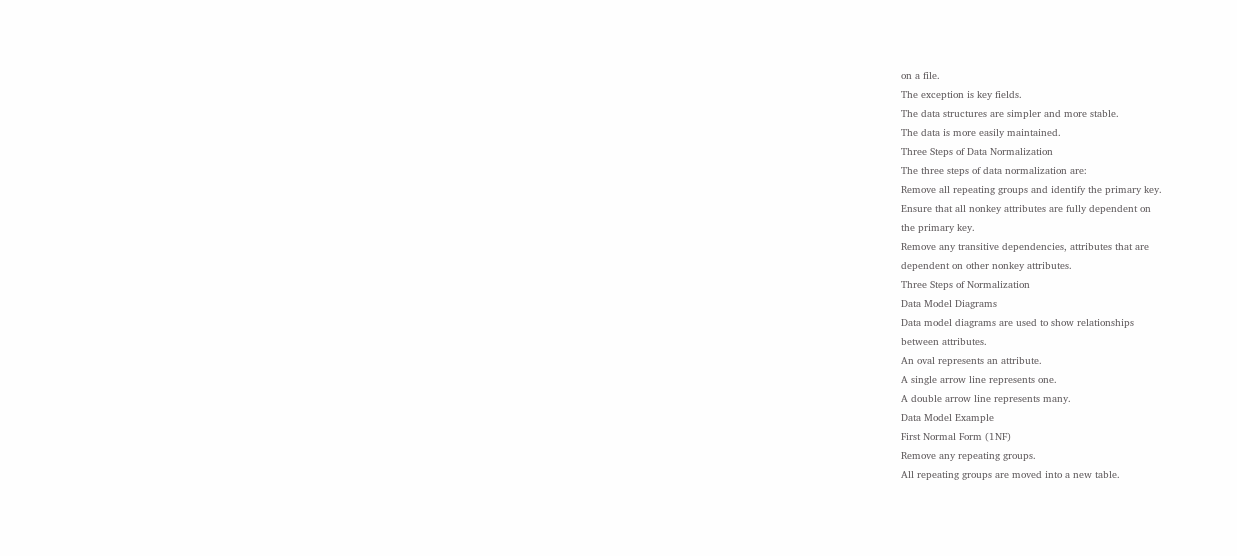on a file.
The exception is key fields.
The data structures are simpler and more stable.
The data is more easily maintained.
Three Steps of Data Normalization
The three steps of data normalization are:
Remove all repeating groups and identify the primary key.
Ensure that all nonkey attributes are fully dependent on
the primary key.
Remove any transitive dependencies, attributes that are
dependent on other nonkey attributes.
Three Steps of Normalization
Data Model Diagrams
Data model diagrams are used to show relationships
between attributes.
An oval represents an attribute.
A single arrow line represents one.
A double arrow line represents many.
Data Model Example
First Normal Form (1NF)
Remove any repeating groups.
All repeating groups are moved into a new table.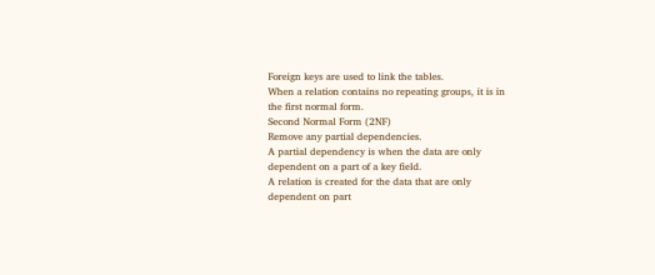Foreign keys are used to link the tables.
When a relation contains no repeating groups, it is in
the first normal form.
Second Normal Form (2NF)
Remove any partial dependencies.
A partial dependency is when the data are only
dependent on a part of a key field.
A relation is created for the data that are only
dependent on part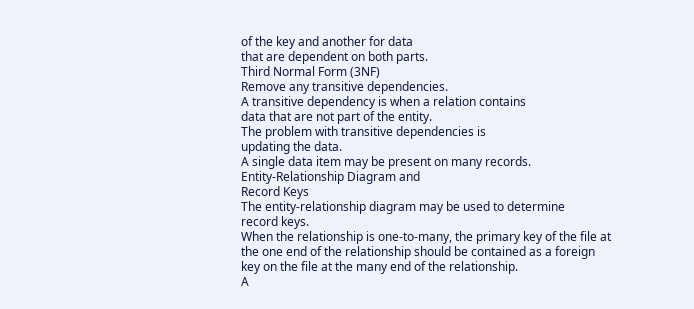of the key and another for data
that are dependent on both parts.
Third Normal Form (3NF)
Remove any transitive dependencies.
A transitive dependency is when a relation contains
data that are not part of the entity.
The problem with transitive dependencies is
updating the data.
A single data item may be present on many records.
Entity-Relationship Diagram and
Record Keys
The entity-relationship diagram may be used to determine
record keys.
When the relationship is one-to-many, the primary key of the file at
the one end of the relationship should be contained as a foreign
key on the file at the many end of the relationship.
A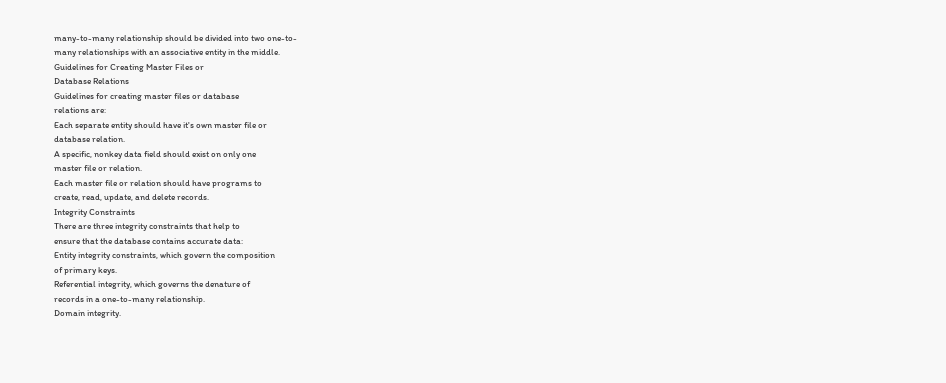many-to-many relationship should be divided into two one-to-
many relationships with an associative entity in the middle.
Guidelines for Creating Master Files or
Database Relations
Guidelines for creating master files or database
relations are:
Each separate entity should have it's own master file or
database relation.
A specific, nonkey data field should exist on only one
master file or relation.
Each master file or relation should have programs to
create, read, update, and delete records.
Integrity Constraints
There are three integrity constraints that help to
ensure that the database contains accurate data:
Entity integrity constraints, which govern the composition
of primary keys.
Referential integrity, which governs the denature of
records in a one-to-many relationship.
Domain integrity.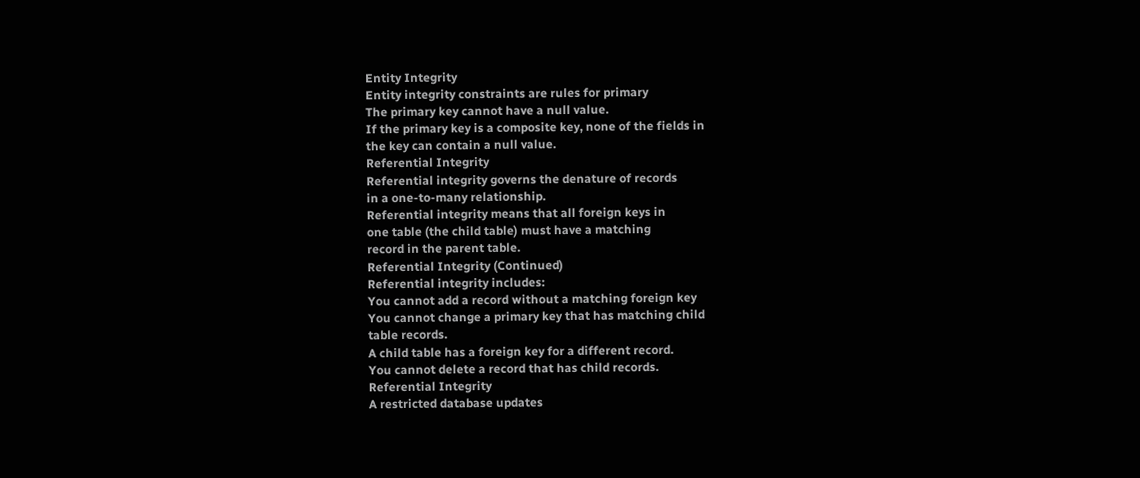Entity Integrity
Entity integrity constraints are rules for primary
The primary key cannot have a null value.
If the primary key is a composite key, none of the fields in
the key can contain a null value.
Referential Integrity
Referential integrity governs the denature of records
in a one-to-many relationship.
Referential integrity means that all foreign keys in
one table (the child table) must have a matching
record in the parent table.
Referential Integrity (Continued)
Referential integrity includes:
You cannot add a record without a matching foreign key
You cannot change a primary key that has matching child
table records.
A child table has a foreign key for a different record.
You cannot delete a record that has child records.
Referential Integrity
A restricted database updates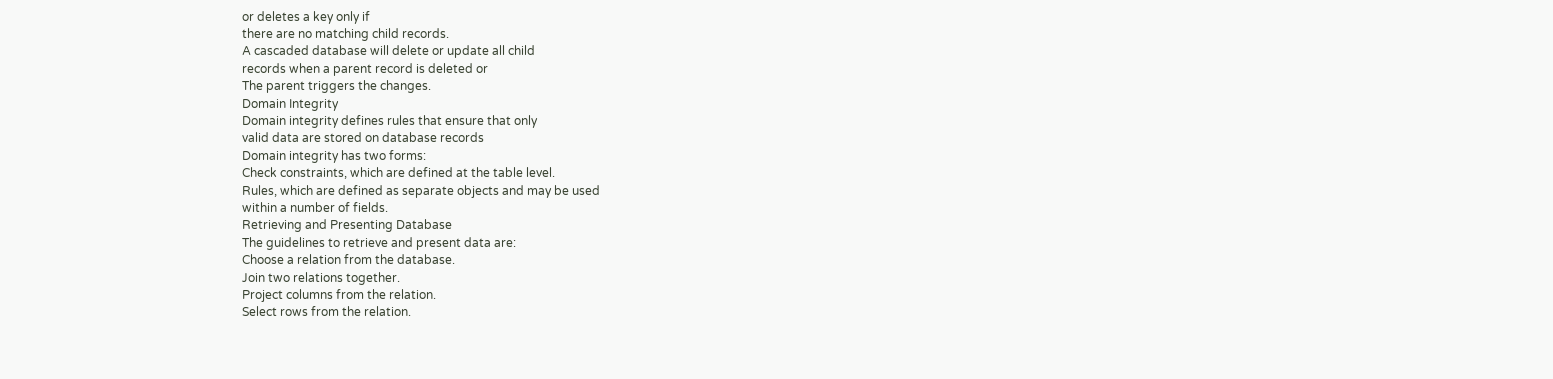or deletes a key only if
there are no matching child records.
A cascaded database will delete or update all child
records when a parent record is deleted or
The parent triggers the changes.
Domain Integrity
Domain integrity defines rules that ensure that only
valid data are stored on database records
Domain integrity has two forms:
Check constraints, which are defined at the table level.
Rules, which are defined as separate objects and may be used
within a number of fields.
Retrieving and Presenting Database
The guidelines to retrieve and present data are:
Choose a relation from the database.
Join two relations together.
Project columns from the relation.
Select rows from the relation.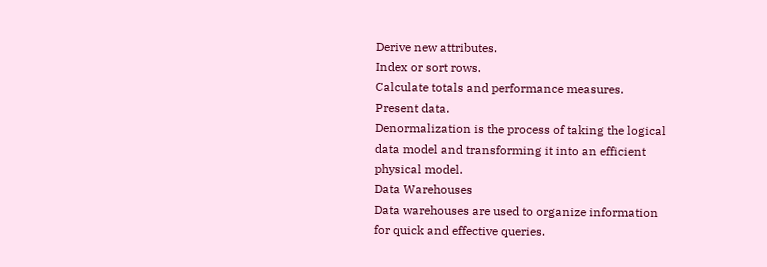Derive new attributes.
Index or sort rows.
Calculate totals and performance measures.
Present data.
Denormalization is the process of taking the logical
data model and transforming it into an efficient
physical model.
Data Warehouses
Data warehouses are used to organize information
for quick and effective queries.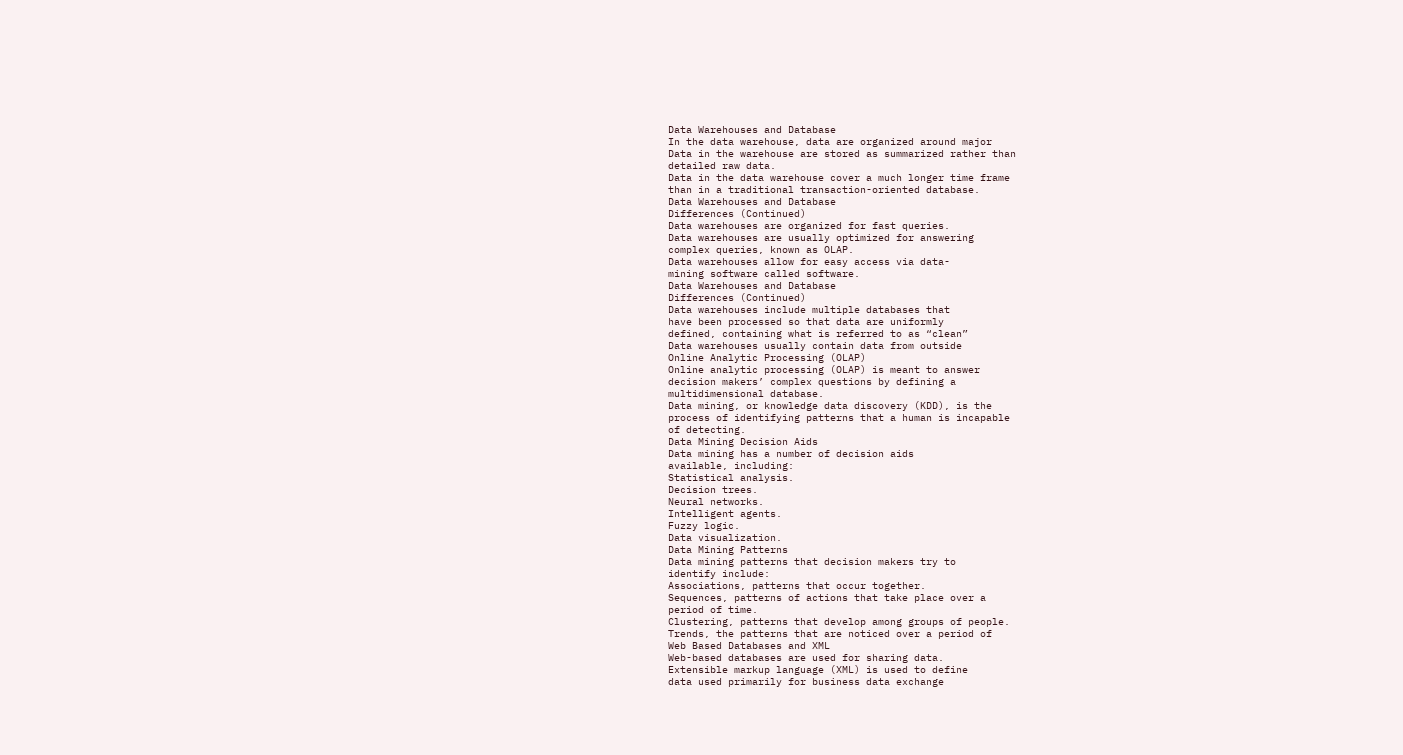Data Warehouses and Database
In the data warehouse, data are organized around major
Data in the warehouse are stored as summarized rather than
detailed raw data.
Data in the data warehouse cover a much longer time frame
than in a traditional transaction-oriented database.
Data Warehouses and Database
Differences (Continued)
Data warehouses are organized for fast queries.
Data warehouses are usually optimized for answering
complex queries, known as OLAP.
Data warehouses allow for easy access via data-
mining software called software.
Data Warehouses and Database
Differences (Continued)
Data warehouses include multiple databases that
have been processed so that data are uniformly
defined, containing what is referred to as “clean”
Data warehouses usually contain data from outside
Online Analytic Processing (OLAP)
Online analytic processing (OLAP) is meant to answer
decision makers’ complex questions by defining a
multidimensional database.
Data mining, or knowledge data discovery (KDD), is the
process of identifying patterns that a human is incapable
of detecting.
Data Mining Decision Aids
Data mining has a number of decision aids
available, including:
Statistical analysis.
Decision trees.
Neural networks.
Intelligent agents.
Fuzzy logic.
Data visualization.
Data Mining Patterns
Data mining patterns that decision makers try to
identify include:
Associations, patterns that occur together.
Sequences, patterns of actions that take place over a
period of time.
Clustering, patterns that develop among groups of people.
Trends, the patterns that are noticed over a period of
Web Based Databases and XML
Web-based databases are used for sharing data.
Extensible markup language (XML) is used to define
data used primarily for business data exchange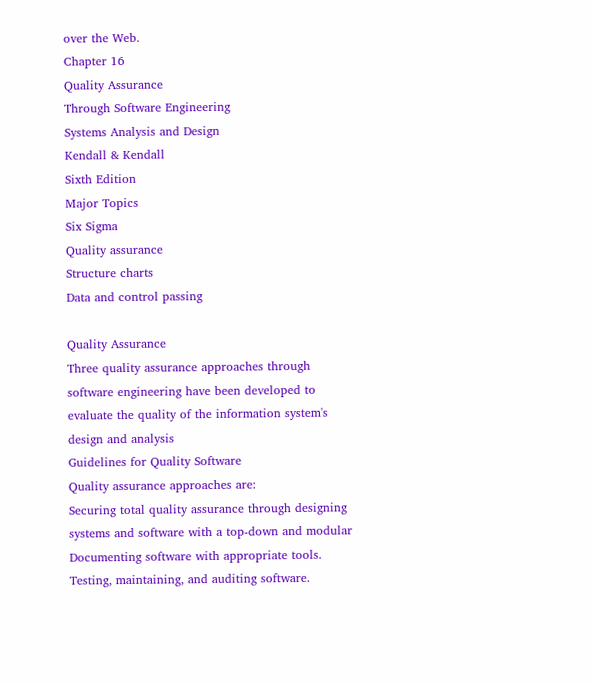over the Web.
Chapter 16
Quality Assurance
Through Software Engineering
Systems Analysis and Design
Kendall & Kendall
Sixth Edition
Major Topics
Six Sigma
Quality assurance
Structure charts
Data and control passing

Quality Assurance
Three quality assurance approaches through
software engineering have been developed to
evaluate the quality of the information system's
design and analysis
Guidelines for Quality Software
Quality assurance approaches are:
Securing total quality assurance through designing
systems and software with a top-down and modular
Documenting software with appropriate tools.
Testing, maintaining, and auditing software.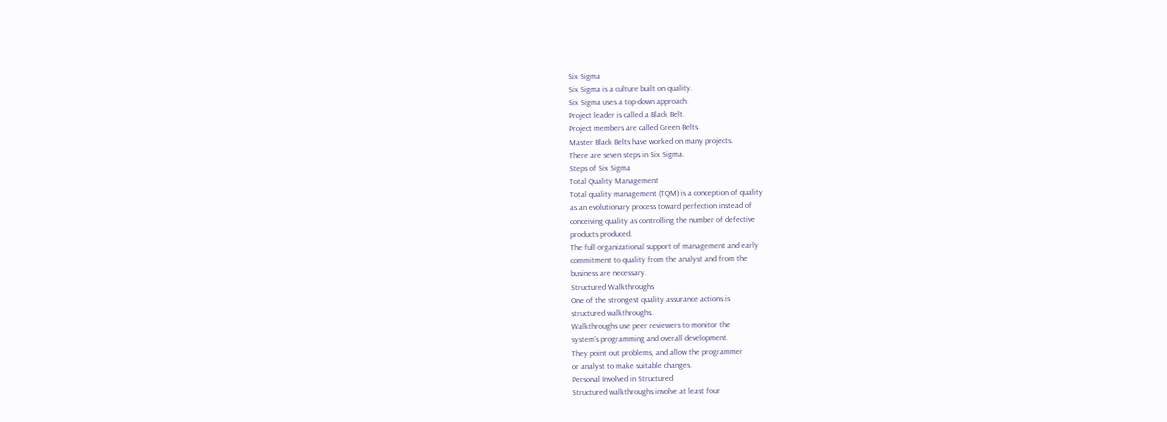Six Sigma
Six Sigma is a culture built on quality.
Six Sigma uses a top-down approach.
Project leader is called a Black Belt.
Project members are called Green Belts.
Master Black Belts have worked on many projects.
There are seven steps in Six Sigma.
Steps of Six Sigma
Total Quality Management
Total quality management (TQM) is a conception of quality
as an evolutionary process toward perfection instead of
conceiving quality as controlling the number of defective
products produced.
The full organizational support of management and early
commitment to quality from the analyst and from the
business are necessary.
Structured Walkthroughs
One of the strongest quality assurance actions is
structured walkthroughs.
Walkthroughs use peer reviewers to monitor the
system's programming and overall development.
They point out problems, and allow the programmer
or analyst to make suitable changes.
Personal Involved in Structured
Structured walkthroughs involve at least four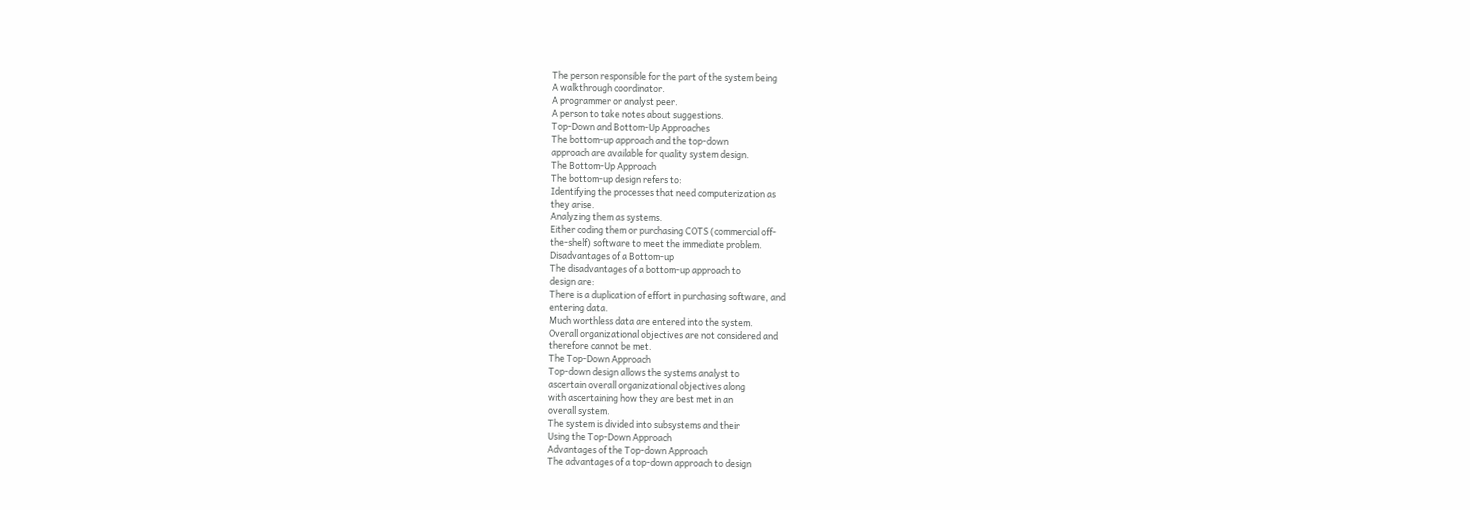The person responsible for the part of the system being
A walkthrough coordinator.
A programmer or analyst peer.
A person to take notes about suggestions.
Top-Down and Bottom-Up Approaches
The bottom-up approach and the top-down
approach are available for quality system design.
The Bottom-Up Approach
The bottom-up design refers to:
Identifying the processes that need computerization as
they arise.
Analyzing them as systems.
Either coding them or purchasing COTS (commercial off-
the-shelf) software to meet the immediate problem.
Disadvantages of a Bottom-up
The disadvantages of a bottom-up approach to
design are:
There is a duplication of effort in purchasing software, and
entering data.
Much worthless data are entered into the system.
Overall organizational objectives are not considered and
therefore cannot be met.
The Top-Down Approach
Top-down design allows the systems analyst to
ascertain overall organizational objectives along
with ascertaining how they are best met in an
overall system.
The system is divided into subsystems and their
Using the Top-Down Approach
Advantages of the Top-down Approach
The advantages of a top-down approach to design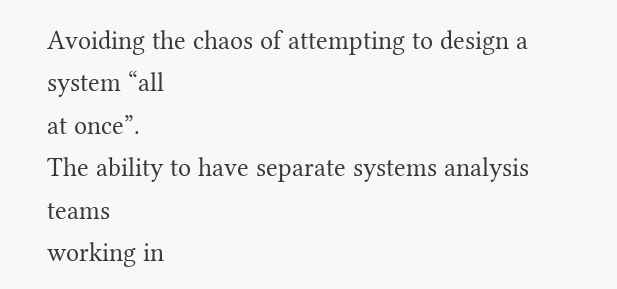Avoiding the chaos of attempting to design a system “all
at once”.
The ability to have separate systems analysis teams
working in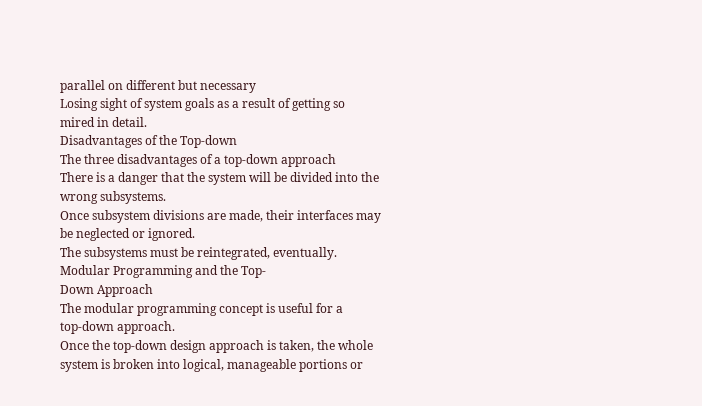parallel on different but necessary
Losing sight of system goals as a result of getting so
mired in detail.
Disadvantages of the Top-down
The three disadvantages of a top-down approach
There is a danger that the system will be divided into the
wrong subsystems.
Once subsystem divisions are made, their interfaces may
be neglected or ignored.
The subsystems must be reintegrated, eventually.
Modular Programming and the Top-
Down Approach
The modular programming concept is useful for a
top-down approach.
Once the top-down design approach is taken, the whole
system is broken into logical, manageable portions or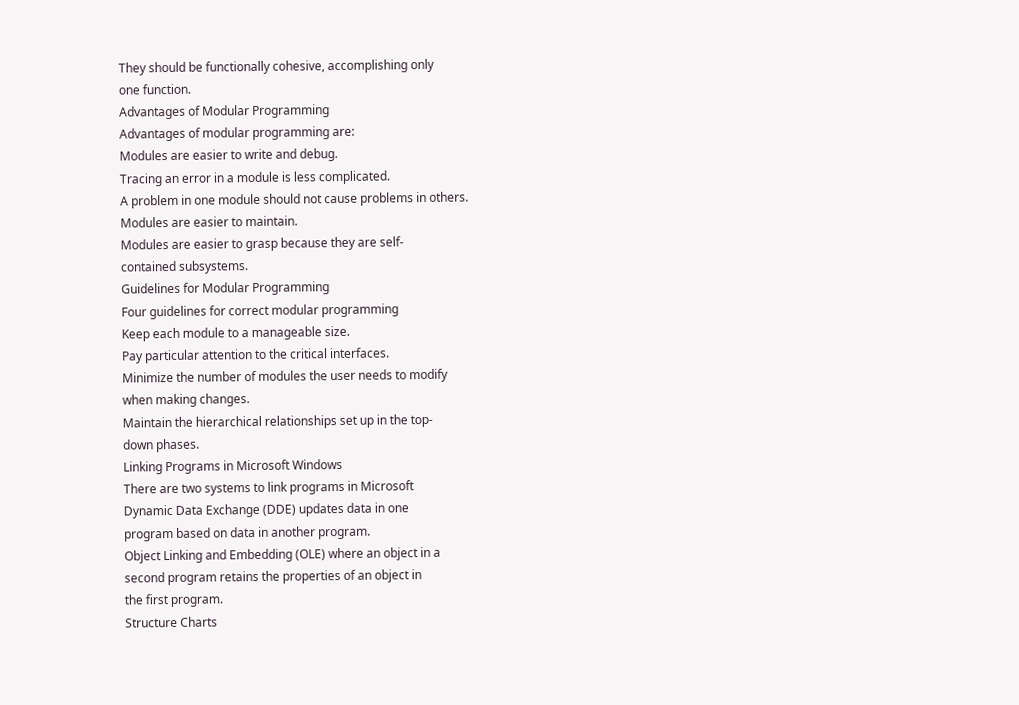They should be functionally cohesive, accomplishing only
one function.
Advantages of Modular Programming
Advantages of modular programming are:
Modules are easier to write and debug.
Tracing an error in a module is less complicated.
A problem in one module should not cause problems in others.
Modules are easier to maintain.
Modules are easier to grasp because they are self-
contained subsystems.
Guidelines for Modular Programming
Four guidelines for correct modular programming
Keep each module to a manageable size.
Pay particular attention to the critical interfaces.
Minimize the number of modules the user needs to modify
when making changes.
Maintain the hierarchical relationships set up in the top-
down phases.
Linking Programs in Microsoft Windows
There are two systems to link programs in Microsoft
Dynamic Data Exchange (DDE) updates data in one
program based on data in another program.
Object Linking and Embedding (OLE) where an object in a
second program retains the properties of an object in
the first program.
Structure Charts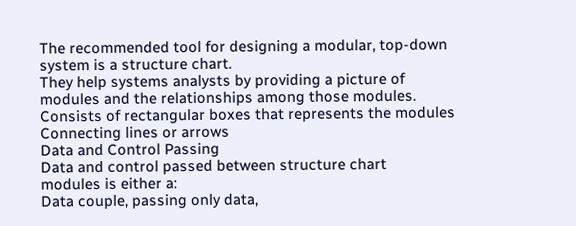The recommended tool for designing a modular, top-down
system is a structure chart.
They help systems analysts by providing a picture of
modules and the relationships among those modules.
Consists of rectangular boxes that represents the modules
Connecting lines or arrows
Data and Control Passing
Data and control passed between structure chart
modules is either a:
Data couple, passing only data,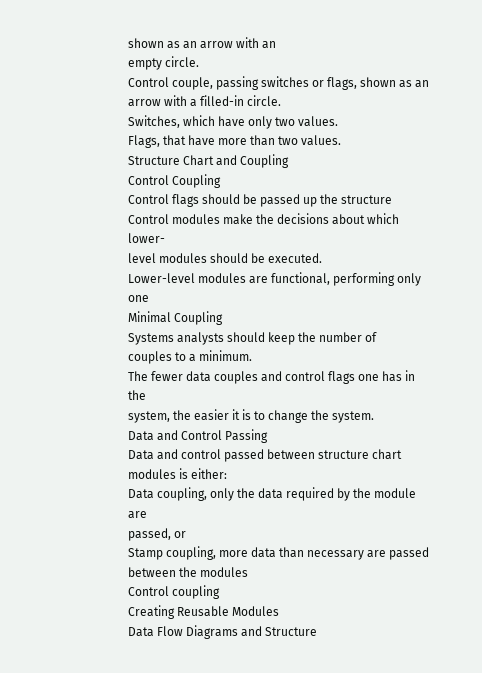shown as an arrow with an
empty circle.
Control couple, passing switches or flags, shown as an
arrow with a filled-in circle.
Switches, which have only two values.
Flags, that have more than two values.
Structure Chart and Coupling
Control Coupling
Control flags should be passed up the structure
Control modules make the decisions about which lower-
level modules should be executed.
Lower-level modules are functional, performing only one
Minimal Coupling
Systems analysts should keep the number of
couples to a minimum.
The fewer data couples and control flags one has in the
system, the easier it is to change the system.
Data and Control Passing
Data and control passed between structure chart
modules is either:
Data coupling, only the data required by the module are
passed, or
Stamp coupling, more data than necessary are passed
between the modules
Control coupling
Creating Reusable Modules
Data Flow Diagrams and Structure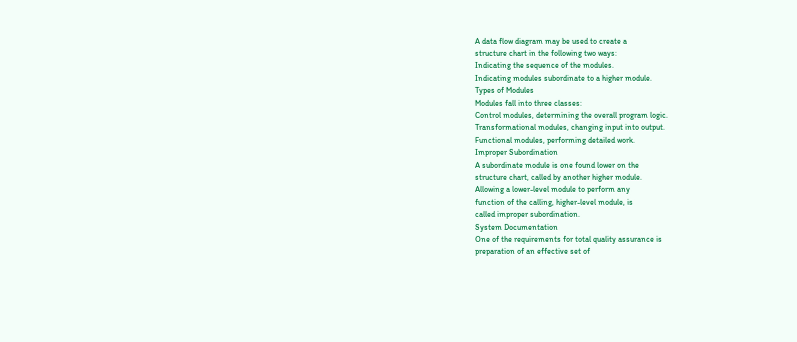A data flow diagram may be used to create a
structure chart in the following two ways:
Indicating the sequence of the modules.
Indicating modules subordinate to a higher module.
Types of Modules
Modules fall into three classes:
Control modules, determining the overall program logic.
Transformational modules, changing input into output.
Functional modules, performing detailed work.
Improper Subordination
A subordinate module is one found lower on the
structure chart, called by another higher module.
Allowing a lower-level module to perform any
function of the calling, higher-level module, is
called improper subordination.
System Documentation
One of the requirements for total quality assurance is
preparation of an effective set of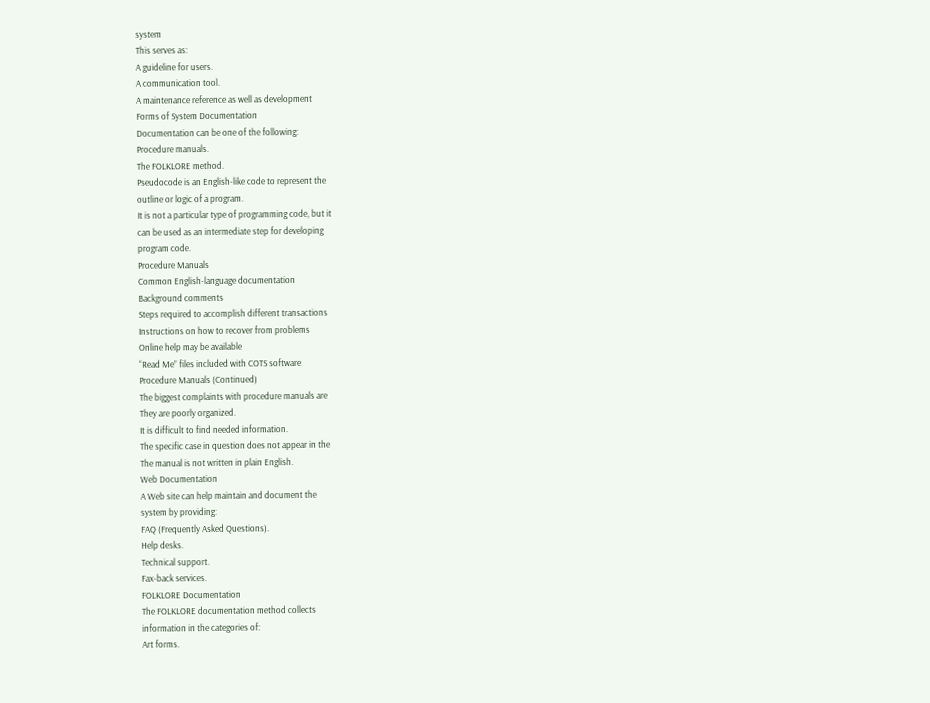system
This serves as:
A guideline for users.
A communication tool.
A maintenance reference as well as development
Forms of System Documentation
Documentation can be one of the following:
Procedure manuals.
The FOLKLORE method.
Pseudocode is an English-like code to represent the
outline or logic of a program.
It is not a particular type of programming code, but it
can be used as an intermediate step for developing
program code.
Procedure Manuals
Common English-language documentation
Background comments
Steps required to accomplish different transactions
Instructions on how to recover from problems
Online help may be available
“Read Me” files included with COTS software
Procedure Manuals (Continued)
The biggest complaints with procedure manuals are
They are poorly organized.
It is difficult to find needed information.
The specific case in question does not appear in the
The manual is not written in plain English.
Web Documentation
A Web site can help maintain and document the
system by providing:
FAQ (Frequently Asked Questions).
Help desks.
Technical support.
Fax-back services.
FOLKLORE Documentation
The FOLKLORE documentation method collects
information in the categories of:
Art forms.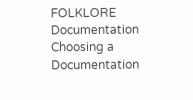FOLKLORE Documentation
Choosing a Documentation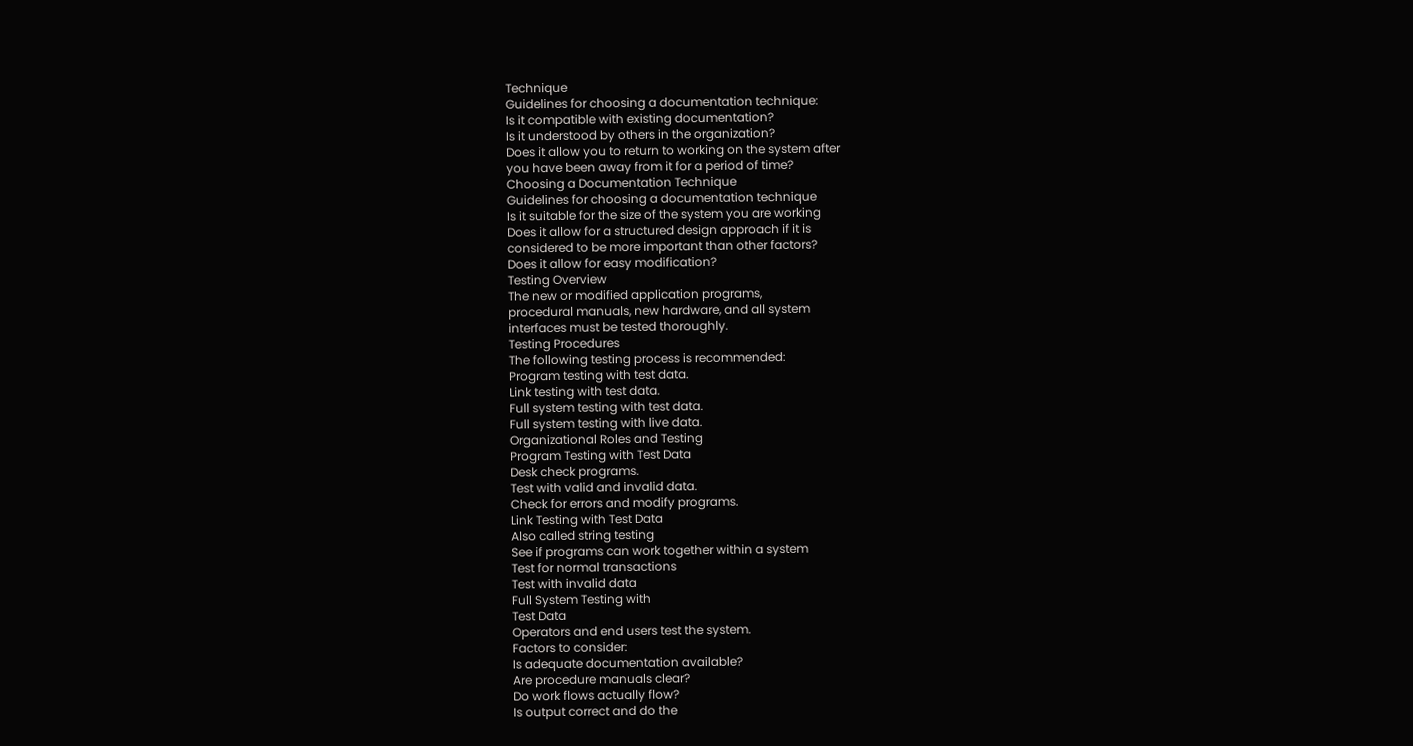Technique
Guidelines for choosing a documentation technique:
Is it compatible with existing documentation?
Is it understood by others in the organization?
Does it allow you to return to working on the system after
you have been away from it for a period of time?
Choosing a Documentation Technique
Guidelines for choosing a documentation technique
Is it suitable for the size of the system you are working
Does it allow for a structured design approach if it is
considered to be more important than other factors?
Does it allow for easy modification?
Testing Overview
The new or modified application programs,
procedural manuals, new hardware, and all system
interfaces must be tested thoroughly.
Testing Procedures
The following testing process is recommended:
Program testing with test data.
Link testing with test data.
Full system testing with test data.
Full system testing with live data.
Organizational Roles and Testing
Program Testing with Test Data
Desk check programs.
Test with valid and invalid data.
Check for errors and modify programs.
Link Testing with Test Data
Also called string testing
See if programs can work together within a system
Test for normal transactions
Test with invalid data
Full System Testing with
Test Data
Operators and end users test the system.
Factors to consider:
Is adequate documentation available?
Are procedure manuals clear?
Do work flows actually flow?
Is output correct and do the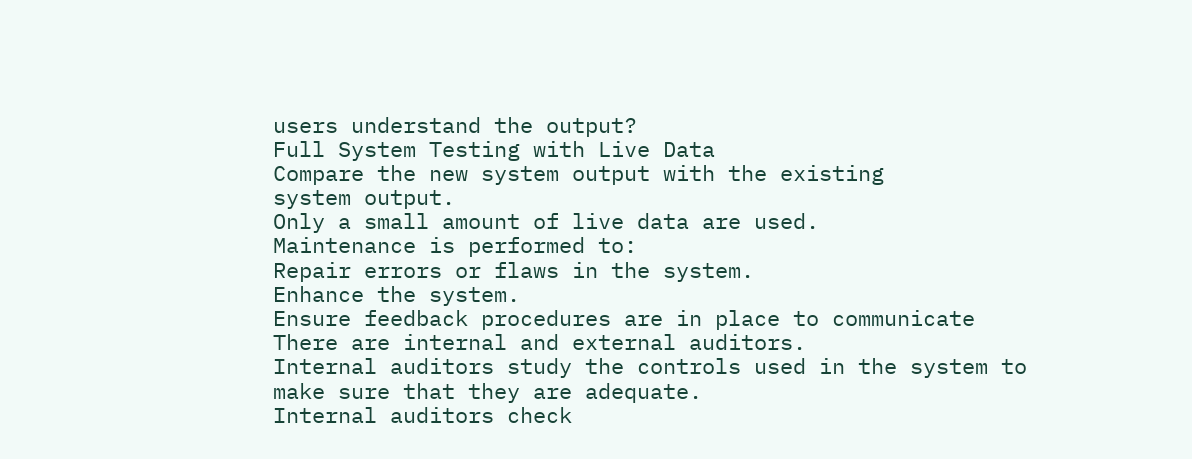users understand the output?
Full System Testing with Live Data
Compare the new system output with the existing
system output.
Only a small amount of live data are used.
Maintenance is performed to:
Repair errors or flaws in the system.
Enhance the system.
Ensure feedback procedures are in place to communicate
There are internal and external auditors.
Internal auditors study the controls used in the system to
make sure that they are adequate.
Internal auditors check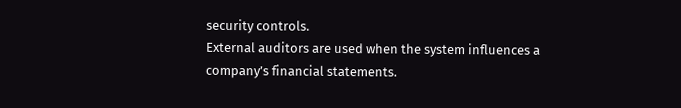security controls.
External auditors are used when the system influences a
company’s financial statements.